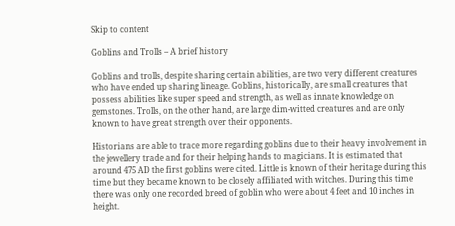Skip to content

Goblins and Trolls – A brief history

Goblins and trolls, despite sharing certain abilities, are two very different creatures who have ended up sharing lineage. Goblins, historically, are small creatures that possess abilities like super speed and strength, as well as innate knowledge on gemstones. Trolls, on the other hand, are large dim-witted creatures and are only known to have great strength over their opponents.

Historians are able to trace more regarding goblins due to their heavy involvement in the jewellery trade and for their helping hands to magicians. It is estimated that around 475 AD the first goblins were cited. Little is known of their heritage during this time but they became known to be closely affiliated with witches. During this time there was only one recorded breed of goblin who were about 4 feet and 10 inches in height.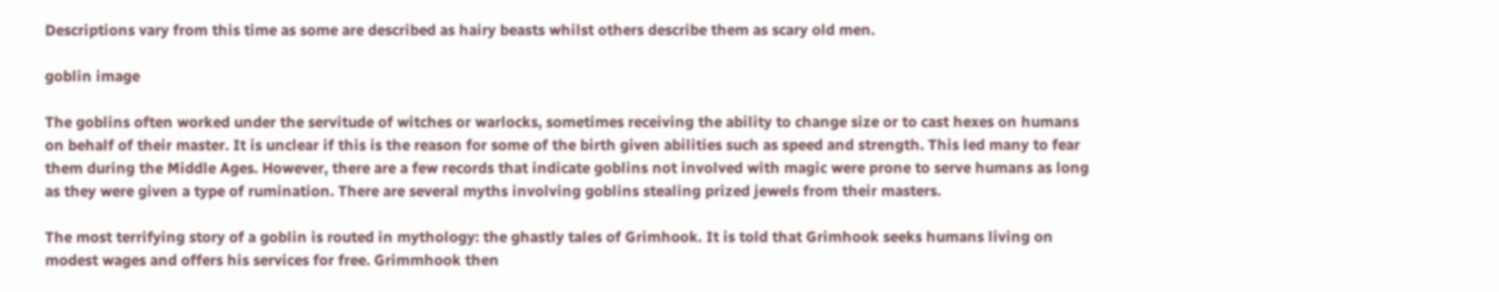Descriptions vary from this time as some are described as hairy beasts whilst others describe them as scary old men.

goblin image

The goblins often worked under the servitude of witches or warlocks, sometimes receiving the ability to change size or to cast hexes on humans on behalf of their master. It is unclear if this is the reason for some of the birth given abilities such as speed and strength. This led many to fear them during the Middle Ages. However, there are a few records that indicate goblins not involved with magic were prone to serve humans as long as they were given a type of rumination. There are several myths involving goblins stealing prized jewels from their masters.

The most terrifying story of a goblin is routed in mythology: the ghastly tales of Grimhook. It is told that Grimhook seeks humans living on modest wages and offers his services for free. Grimmhook then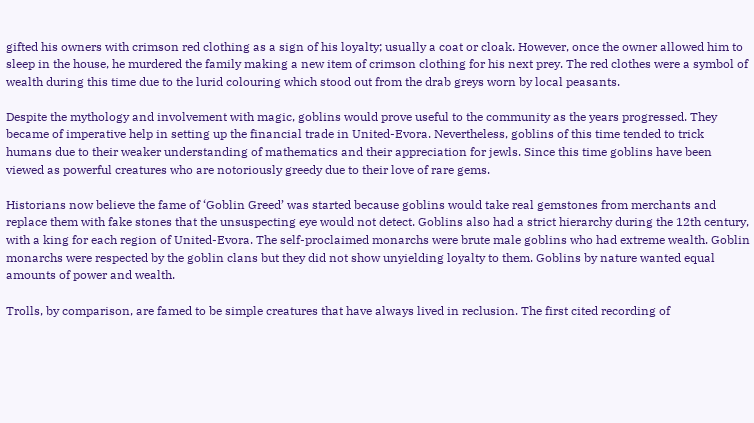gifted his owners with crimson red clothing as a sign of his loyalty; usually a coat or cloak. However, once the owner allowed him to sleep in the house, he murdered the family making a new item of crimson clothing for his next prey. The red clothes were a symbol of wealth during this time due to the lurid colouring which stood out from the drab greys worn by local peasants.

Despite the mythology and involvement with magic, goblins would prove useful to the community as the years progressed. They became of imperative help in setting up the financial trade in United-Evora. Nevertheless, goblins of this time tended to trick humans due to their weaker understanding of mathematics and their appreciation for jewls. Since this time goblins have been viewed as powerful creatures who are notoriously greedy due to their love of rare gems.

Historians now believe the fame of ‘Goblin Greed’ was started because goblins would take real gemstones from merchants and replace them with fake stones that the unsuspecting eye would not detect. Goblins also had a strict hierarchy during the 12th century, with a king for each region of United-Evora. The self-proclaimed monarchs were brute male goblins who had extreme wealth. Goblin monarchs were respected by the goblin clans but they did not show unyielding loyalty to them. Goblins by nature wanted equal amounts of power and wealth.

Trolls, by comparison, are famed to be simple creatures that have always lived in reclusion. The first cited recording of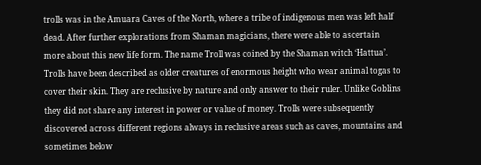trolls was in the Amuara Caves of the North, where a tribe of indigenous men was left half dead. After further explorations from Shaman magicians, there were able to ascertain more about this new life form. The name Troll was coined by the Shaman witch ‘Hattua’. Trolls have been described as older creatures of enormous height who wear animal togas to cover their skin. They are reclusive by nature and only answer to their ruler. Unlike Goblins they did not share any interest in power or value of money. Trolls were subsequently discovered across different regions always in reclusive areas such as caves, mountains and sometimes below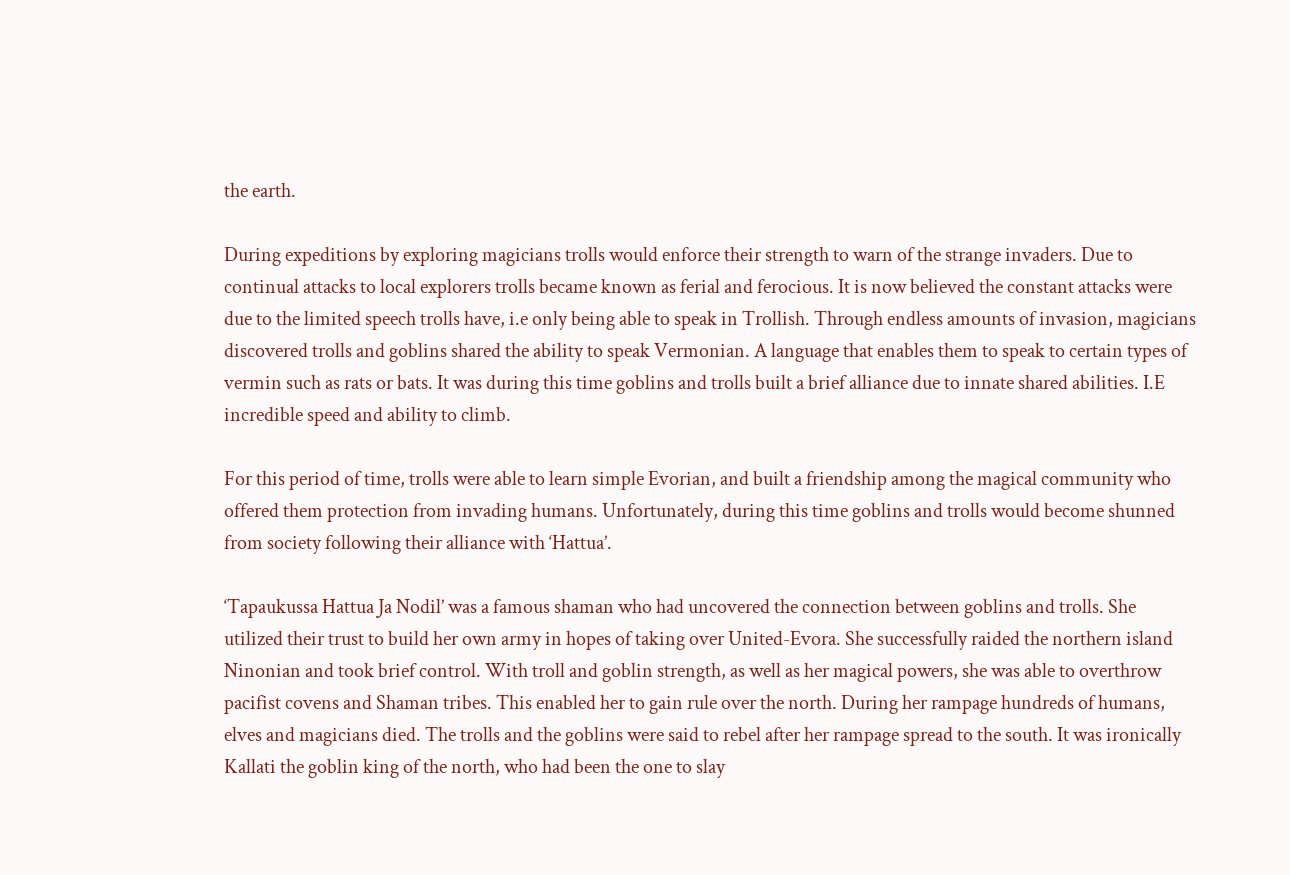the earth.

During expeditions by exploring magicians trolls would enforce their strength to warn of the strange invaders. Due to continual attacks to local explorers trolls became known as ferial and ferocious. It is now believed the constant attacks were due to the limited speech trolls have, i.e only being able to speak in Trollish. Through endless amounts of invasion, magicians discovered trolls and goblins shared the ability to speak Vermonian. A language that enables them to speak to certain types of vermin such as rats or bats. It was during this time goblins and trolls built a brief alliance due to innate shared abilities. I.E incredible speed and ability to climb.

For this period of time, trolls were able to learn simple Evorian, and built a friendship among the magical community who offered them protection from invading humans. Unfortunately, during this time goblins and trolls would become shunned from society following their alliance with ‘Hattua’.

‘Tapaukussa Hattua Ja Nodil’ was a famous shaman who had uncovered the connection between goblins and trolls. She utilized their trust to build her own army in hopes of taking over United-Evora. She successfully raided the northern island Ninonian and took brief control. With troll and goblin strength, as well as her magical powers, she was able to overthrow pacifist covens and Shaman tribes. This enabled her to gain rule over the north. During her rampage hundreds of humans, elves and magicians died. The trolls and the goblins were said to rebel after her rampage spread to the south. It was ironically Kallati the goblin king of the north, who had been the one to slay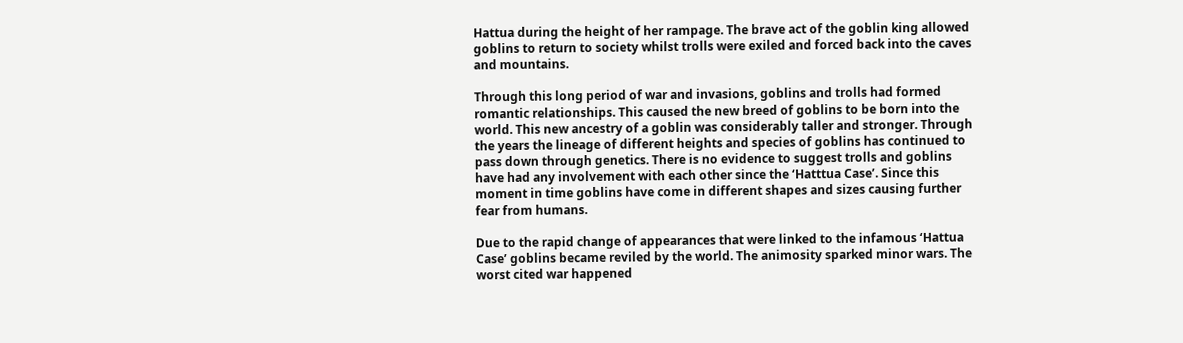Hattua during the height of her rampage. The brave act of the goblin king allowed goblins to return to society whilst trolls were exiled and forced back into the caves and mountains.

Through this long period of war and invasions, goblins and trolls had formed romantic relationships. This caused the new breed of goblins to be born into the world. This new ancestry of a goblin was considerably taller and stronger. Through the years the lineage of different heights and species of goblins has continued to pass down through genetics. There is no evidence to suggest trolls and goblins have had any involvement with each other since the ‘Hatttua Case’. Since this moment in time goblins have come in different shapes and sizes causing further fear from humans.

Due to the rapid change of appearances that were linked to the infamous ‘Hattua Case’ goblins became reviled by the world. The animosity sparked minor wars. The worst cited war happened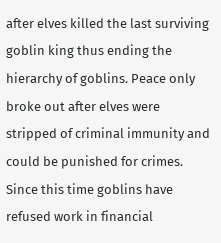after elves killed the last surviving goblin king thus ending the hierarchy of goblins. Peace only broke out after elves were stripped of criminal immunity and could be punished for crimes. Since this time goblins have refused work in financial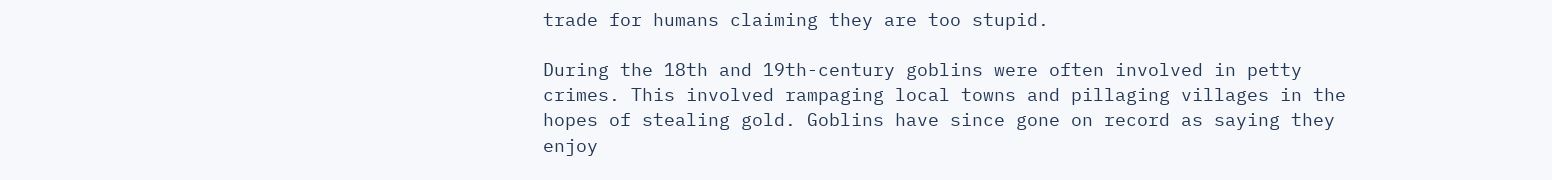trade for humans claiming they are too stupid.

During the 18th and 19th-century goblins were often involved in petty crimes. This involved rampaging local towns and pillaging villages in the hopes of stealing gold. Goblins have since gone on record as saying they enjoy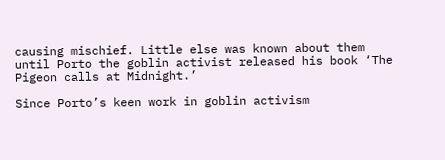causing mischief. Little else was known about them until Porto the goblin activist released his book ‘The Pigeon calls at Midnight.’

Since Porto’s keen work in goblin activism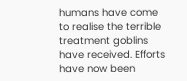humans have come to realise the terrible treatment goblins have received. Efforts have now been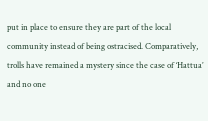put in place to ensure they are part of the local community instead of being ostracised. Comparatively, trolls have remained a mystery since the case of ‘Hattua’ and no one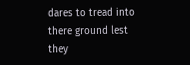dares to tread into there ground lest they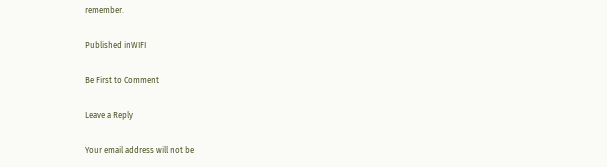remember.

Published inWIFI

Be First to Comment

Leave a Reply

Your email address will not be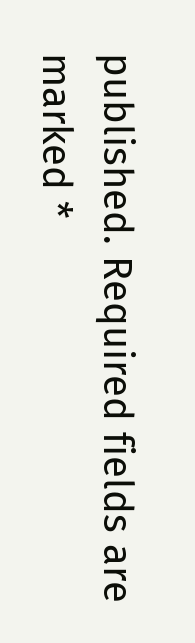published. Required fields are marked *